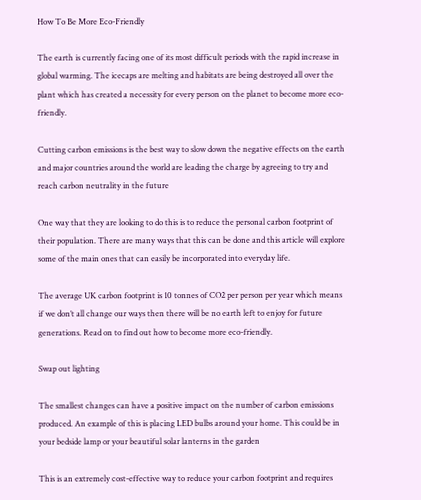How To Be More Eco-Friendly

The earth is currently facing one of its most difficult periods with the rapid increase in global warming. The icecaps are melting and habitats are being destroyed all over the plant which has created a necessity for every person on the planet to become more eco-friendly.

Cutting carbon emissions is the best way to slow down the negative effects on the earth and major countries around the world are leading the charge by agreeing to try and reach carbon neutrality in the future

One way that they are looking to do this is to reduce the personal carbon footprint of their population. There are many ways that this can be done and this article will explore some of the main ones that can easily be incorporated into everyday life.

The average UK carbon footprint is 10 tonnes of CO2 per person per year which means if we don’t all change our ways then there will be no earth left to enjoy for future generations. Read on to find out how to become more eco-friendly.

Swap out lighting

The smallest changes can have a positive impact on the number of carbon emissions produced. An example of this is placing LED bulbs around your home. This could be in your bedside lamp or your beautiful solar lanterns in the garden

This is an extremely cost-effective way to reduce your carbon footprint and requires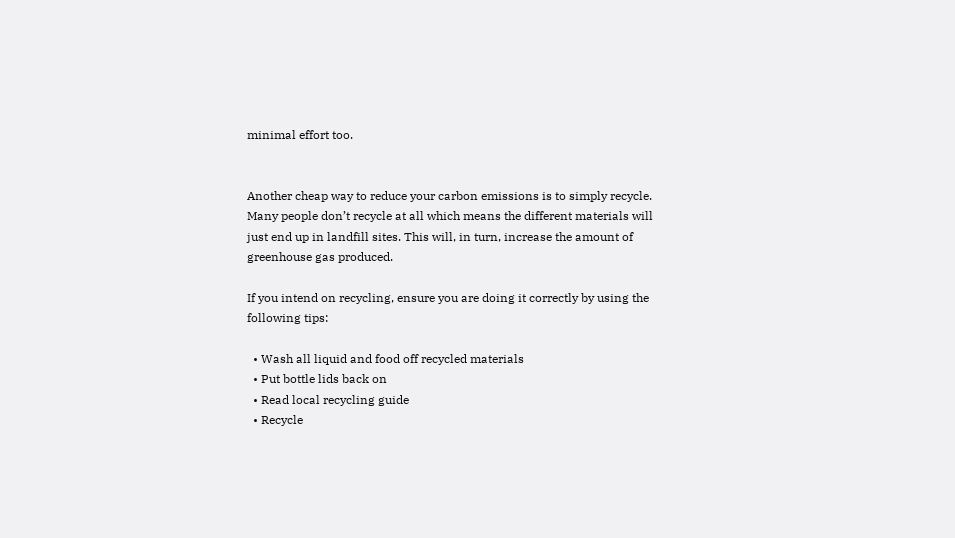minimal effort too.


Another cheap way to reduce your carbon emissions is to simply recycle. Many people don’t recycle at all which means the different materials will just end up in landfill sites. This will, in turn, increase the amount of greenhouse gas produced.

If you intend on recycling, ensure you are doing it correctly by using the following tips:

  • Wash all liquid and food off recycled materials
  • Put bottle lids back on
  • Read local recycling guide
  • Recycle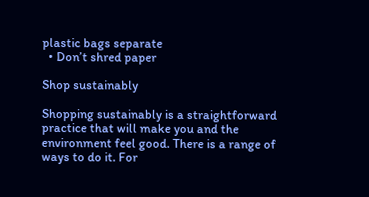plastic bags separate
  • Don’t shred paper

Shop sustainably

Shopping sustainably is a straightforward practice that will make you and the environment feel good. There is a range of ways to do it. For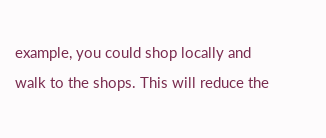example, you could shop locally and walk to the shops. This will reduce the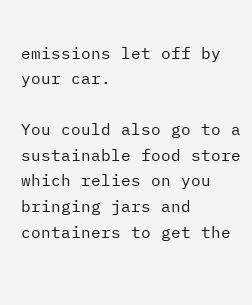emissions let off by your car.

You could also go to a sustainable food store which relies on you bringing jars and containers to get the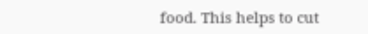food. This helps to cut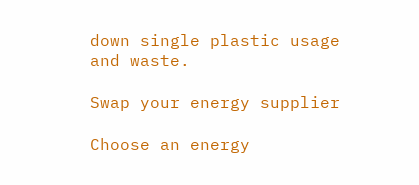down single plastic usage and waste.

Swap your energy supplier

Choose an energy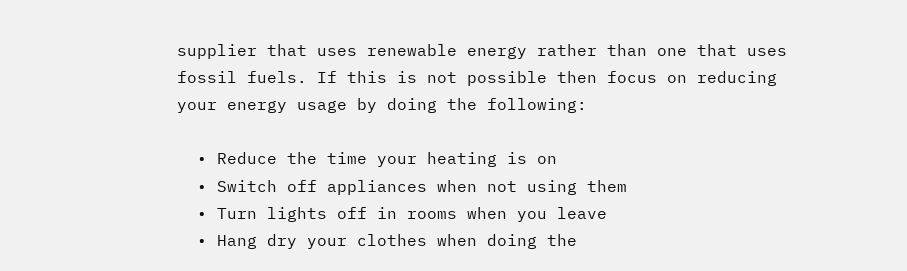supplier that uses renewable energy rather than one that uses fossil fuels. If this is not possible then focus on reducing your energy usage by doing the following:

  • Reduce the time your heating is on
  • Switch off appliances when not using them
  • Turn lights off in rooms when you leave
  • Hang dry your clothes when doing the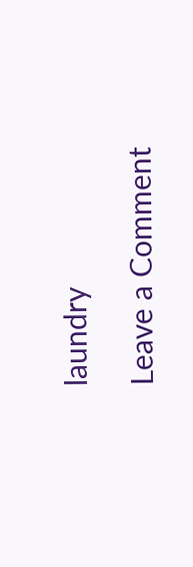laundry

Leave a Comment